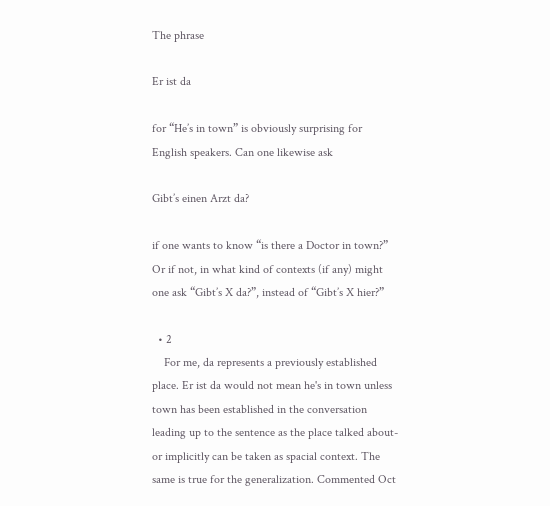The phrase

Er ist da

for “He’s in town” is obviously surprising for English speakers. Can one likewise ask

Gibt’s einen Arzt da?

if one wants to know “is there a Doctor in town?” Or if not, in what kind of contexts (if any) might one ask “Gibt’s X da?”, instead of “Gibt’s X hier?”

  • 2
    For me, da represents a previously established place. Er ist da would not mean he's in town unless town has been established in the conversation leading up to the sentence as the place talked about-or implicitly can be taken as spacial context. The same is true for the generalization. Commented Oct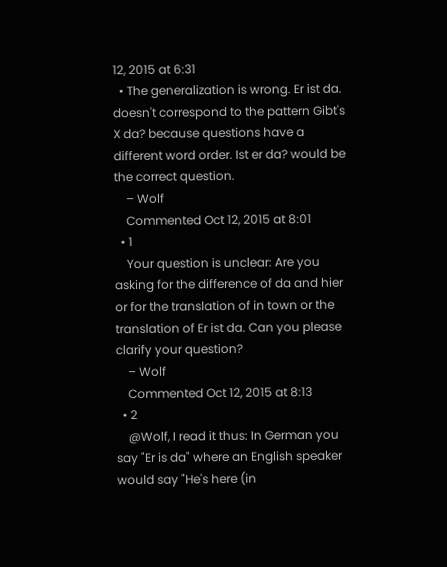12, 2015 at 6:31
  • The generalization is wrong. Er ist da. doesn't correspond to the pattern Gibt's X da? because questions have a different word order. Ist er da? would be the correct question.
    – Wolf
    Commented Oct 12, 2015 at 8:01
  • 1
    Your question is unclear: Are you asking for the difference of da and hier or for the translation of in town or the translation of Er ist da. Can you please clarify your question?
    – Wolf
    Commented Oct 12, 2015 at 8:13
  • 2
    @Wolf, I read it thus: In German you say "Er is da" where an English speaker would say "He's here (in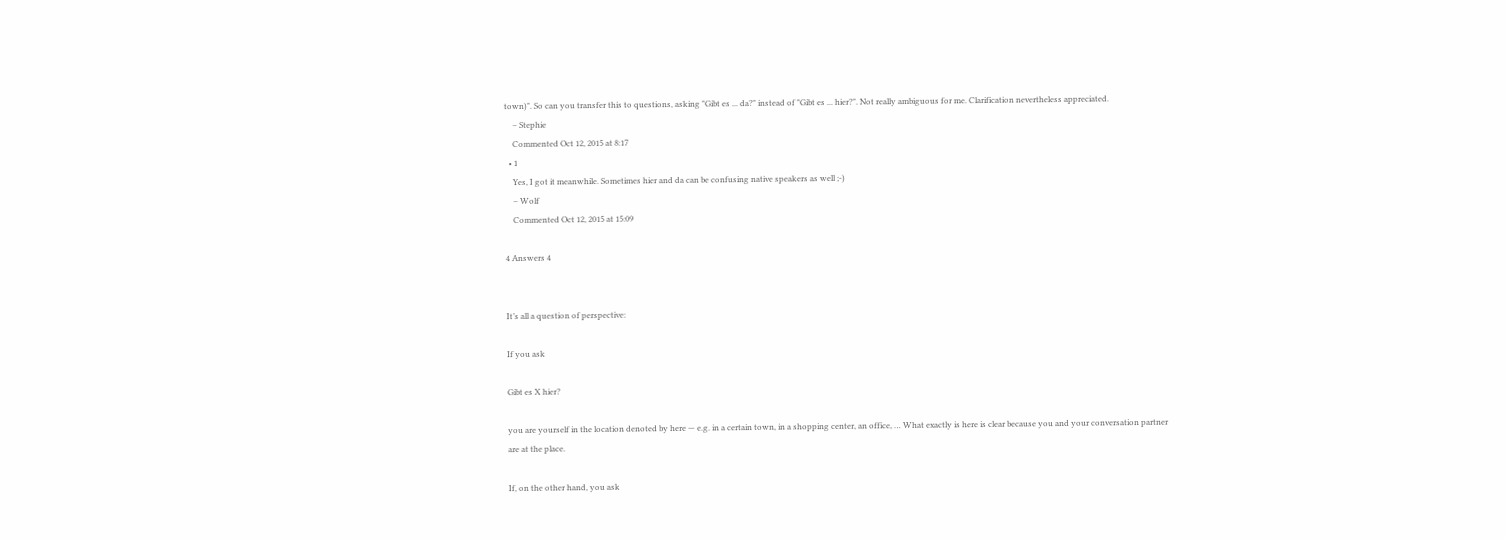town)". So can you transfer this to questions, asking "Gibt es ... da?" instead of "Gibt es ... hier?". Not really ambiguous for me. Clarification nevertheless appreciated.
    – Stephie
    Commented Oct 12, 2015 at 8:17
  • 1
    Yes, I got it meanwhile. Sometimes hier and da can be confusing native speakers as well ;-)
    – Wolf
    Commented Oct 12, 2015 at 15:09

4 Answers 4


It’s all a question of perspective:

If you ask

Gibt es X hier?

you are yourself in the location denoted by here — e.g. in a certain town, in a shopping center, an office, … What exactly is here is clear because you and your conversation partner are at the place.

If, on the other hand, you ask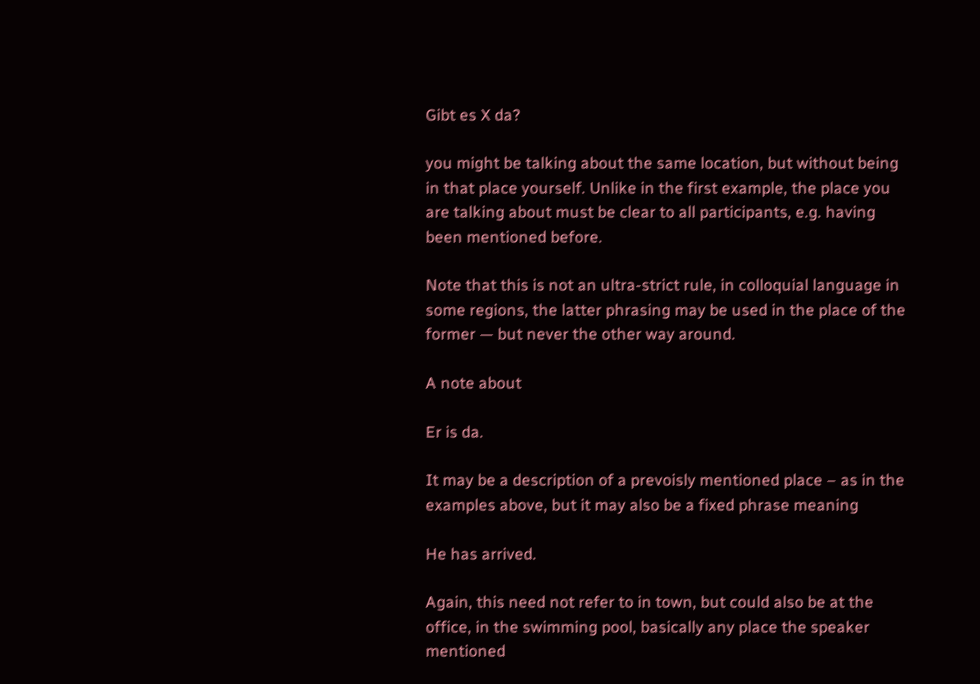Gibt es X da?

you might be talking about the same location, but without being in that place yourself. Unlike in the first example, the place you are talking about must be clear to all participants, e.g. having been mentioned before.

Note that this is not an ultra-strict rule, in colloquial language in some regions, the latter phrasing may be used in the place of the former — but never the other way around.

A note about

Er is da.

It may be a description of a prevoisly mentioned place – as in the examples above, but it may also be a fixed phrase meaning

He has arrived.

Again, this need not refer to in town, but could also be at the office, in the swimming pool, basically any place the speaker mentioned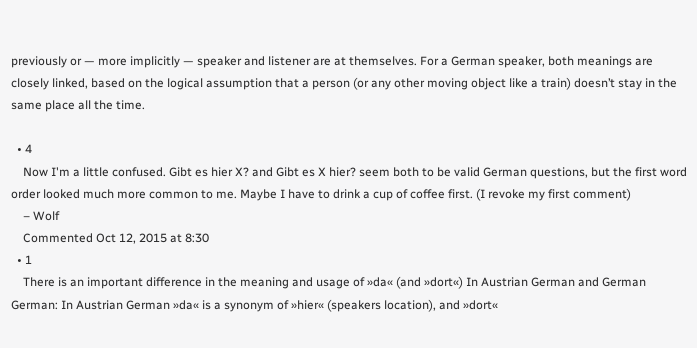previously or — more implicitly — speaker and listener are at themselves. For a German speaker, both meanings are closely linked, based on the logical assumption that a person (or any other moving object like a train) doesn’t stay in the same place all the time.

  • 4
    Now I'm a little confused. Gibt es hier X? and Gibt es X hier? seem both to be valid German questions, but the first word order looked much more common to me. Maybe I have to drink a cup of coffee first. (I revoke my first comment)
    – Wolf
    Commented Oct 12, 2015 at 8:30
  • 1
    There is an important difference in the meaning and usage of »da« (and »dort«) In Austrian German and German German: In Austrian German »da« is a synonym of »hier« (speakers location), and »dort«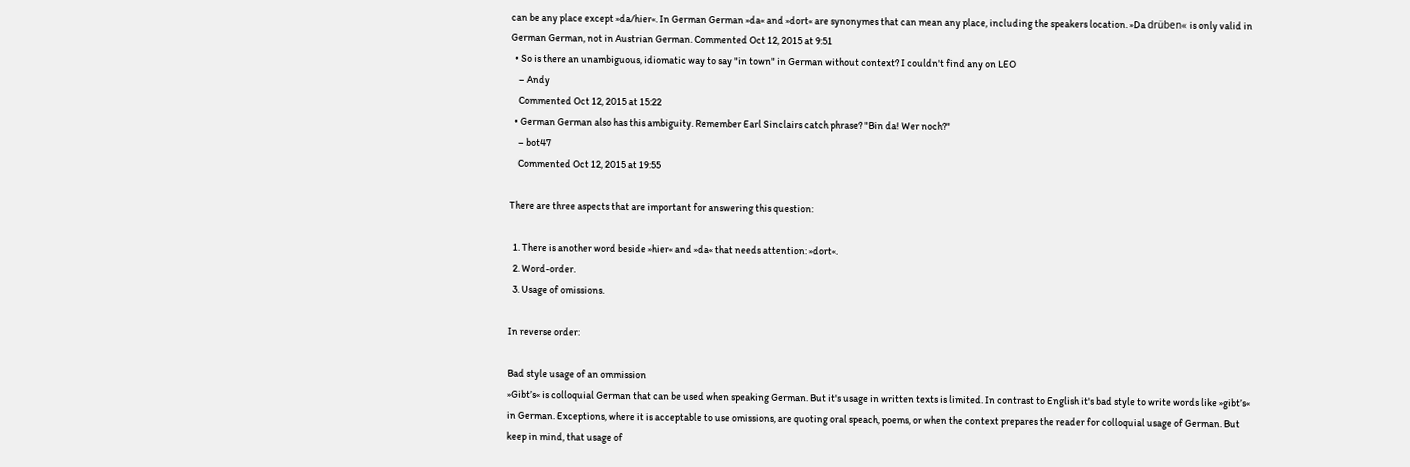can be any place except »da/hier«. In German German »da« and »dort« are synonymes that can mean any place, including the speakers location. »Da drüben« is only valid in German German, not in Austrian German. Commented Oct 12, 2015 at 9:51
  • So is there an unambiguous, idiomatic way to say "in town" in German without context? I couldn't find any on LEO
    – Andy
    Commented Oct 12, 2015 at 15:22
  • German German also has this ambiguity. Remember Earl Sinclairs catch phrase? "Bin da! Wer noch?"
    – bot47
    Commented Oct 12, 2015 at 19:55

There are three aspects that are important for answering this question:

  1. There is another word beside »hier« and »da« that needs attention: »dort«.
  2. Word-order.
  3. Usage of omissions.

In reverse order:

Bad style usage of an ommission
»Gibt’s« is colloquial German that can be used when speaking German. But it's usage in written texts is limited. In contrast to English it's bad style to write words like »gibt’s« in German. Exceptions, where it is acceptable to use omissions, are quoting oral speach, poems, or when the context prepares the reader for colloquial usage of German. But keep in mind, that usage of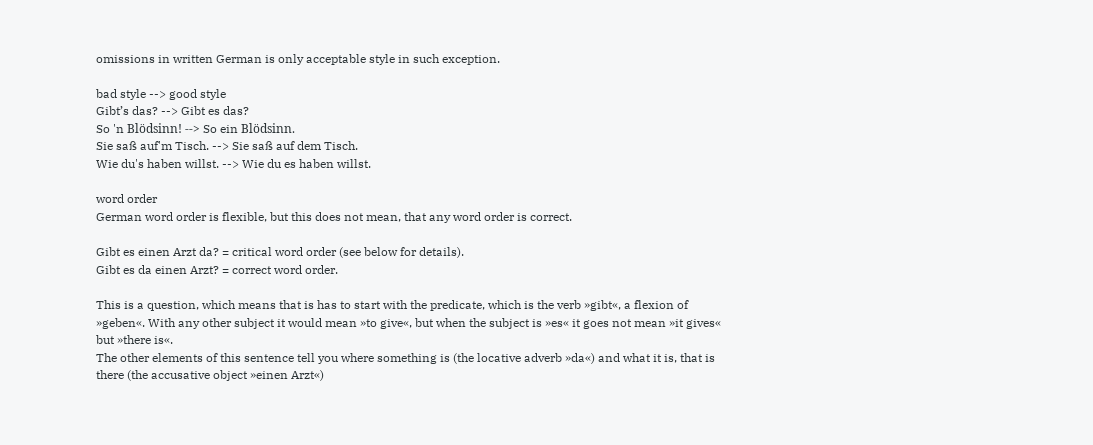omissions in written German is only acceptable style in such exception.

bad style --> good style
Gibt’s das? --> Gibt es das?
So 'n Blödsinn! --> So ein Blödsinn.
Sie saß auf'm Tisch. --> Sie saß auf dem Tisch.
Wie du's haben willst. --> Wie du es haben willst.

word order
German word order is flexible, but this does not mean, that any word order is correct.

Gibt es einen Arzt da? = critical word order (see below for details).
Gibt es da einen Arzt? = correct word order.

This is a question, which means that is has to start with the predicate, which is the verb »gibt«, a flexion of »geben«. With any other subject it would mean »to give«, but when the subject is »es« it goes not mean »it gives« but »there is«.
The other elements of this sentence tell you where something is (the locative adverb »da«) and what it is, that is there (the accusative object »einen Arzt«)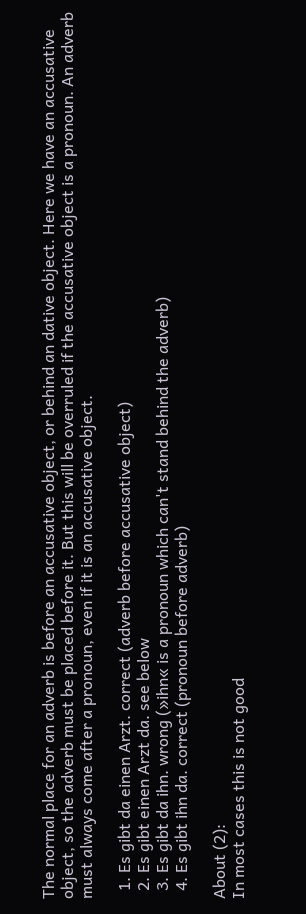The normal place for an adverb is before an accusative object, or behind an dative object. Here we have an accusative object, so the adverb must be placed before it. But this will be overruled if the accusative object is a pronoun. An adverb must always come after a pronoun, even if it is an accusative object.

  1. Es gibt da einen Arzt. correct (adverb before accusative object)
  2. Es gibt einen Arzt da. see below
  3. Es gibt da ihn. wrong (»ihn« is a pronoun which can't stand behind the adverb)
  4. Es gibt ihn da. correct (pronoun before adverb)

About (2):
In most cases this is not good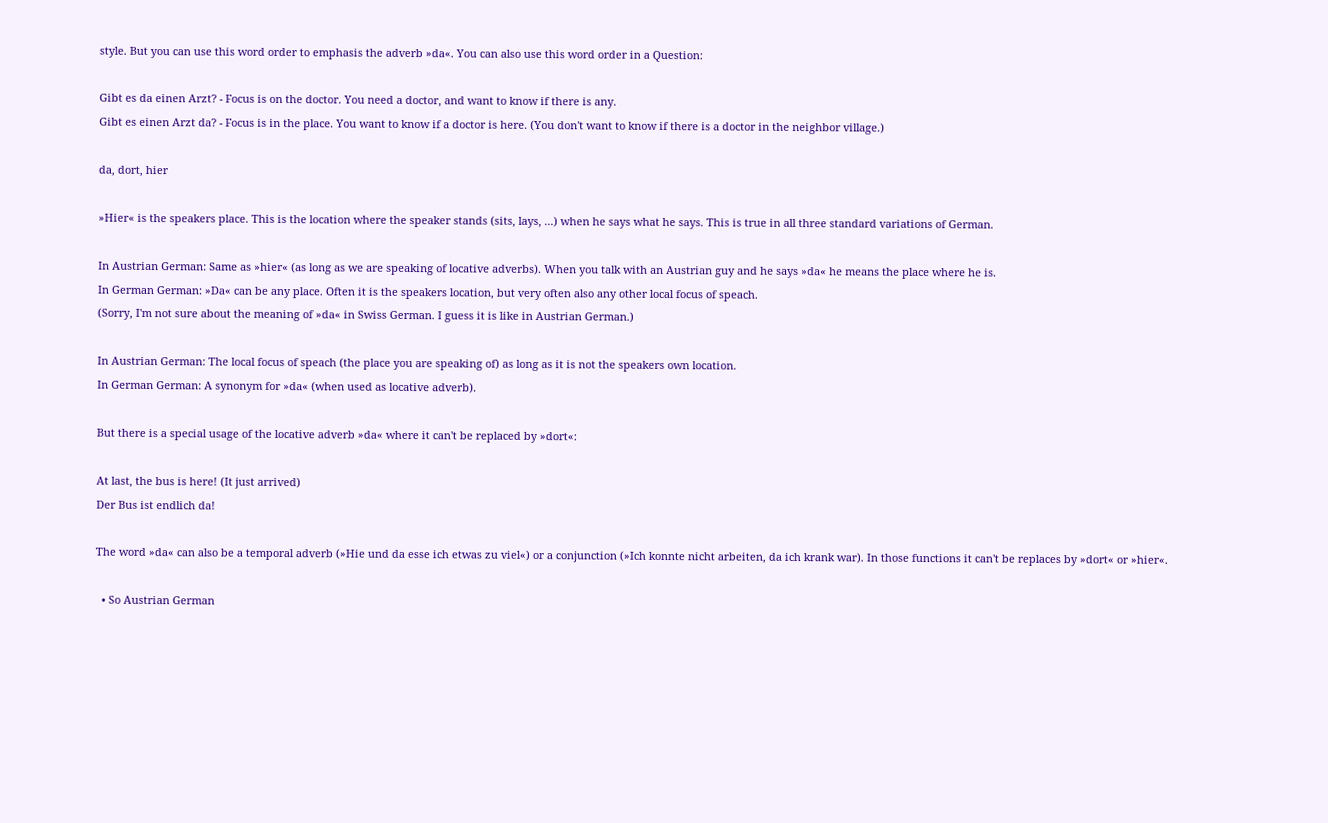style. But you can use this word order to emphasis the adverb »da«. You can also use this word order in a Question:

Gibt es da einen Arzt? - Focus is on the doctor. You need a doctor, and want to know if there is any.
Gibt es einen Arzt da? - Focus is in the place. You want to know if a doctor is here. (You don't want to know if there is a doctor in the neighbor village.)

da, dort, hier

»Hier« is the speakers place. This is the location where the speaker stands (sits, lays, ...) when he says what he says. This is true in all three standard variations of German.

In Austrian German: Same as »hier« (as long as we are speaking of locative adverbs). When you talk with an Austrian guy and he says »da« he means the place where he is.
In German German: »Da« can be any place. Often it is the speakers location, but very often also any other local focus of speach.
(Sorry, I'm not sure about the meaning of »da« in Swiss German. I guess it is like in Austrian German.)

In Austrian German: The local focus of speach (the place you are speaking of) as long as it is not the speakers own location.
In German German: A synonym for »da« (when used as locative adverb).

But there is a special usage of the locative adverb »da« where it can't be replaced by »dort«:

At last, the bus is here! (It just arrived)
Der Bus ist endlich da!

The word »da« can also be a temporal adverb (»Hie und da esse ich etwas zu viel«) or a conjunction (»Ich konnte nicht arbeiten, da ich krank war). In those functions it can't be replaces by »dort« or »hier«.

  • So Austrian German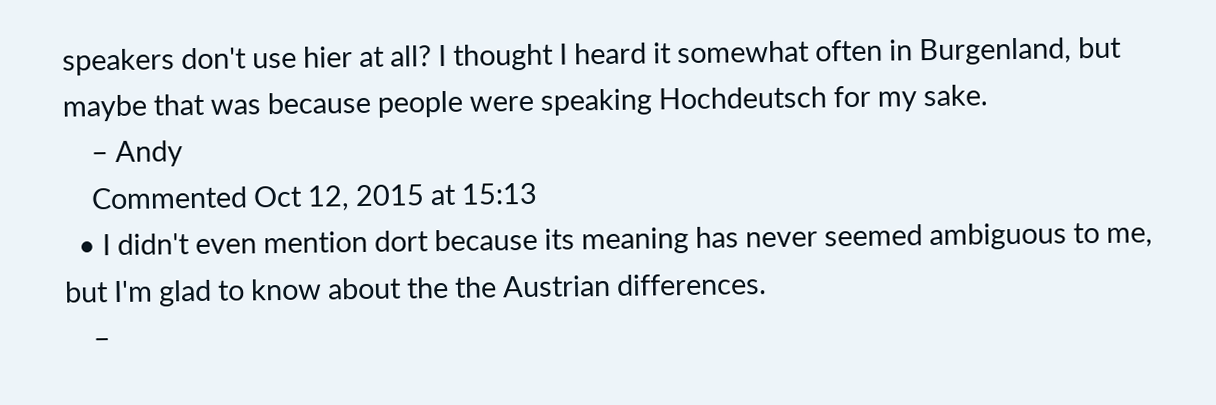speakers don't use hier at all? I thought I heard it somewhat often in Burgenland, but maybe that was because people were speaking Hochdeutsch for my sake.
    – Andy
    Commented Oct 12, 2015 at 15:13
  • I didn't even mention dort because its meaning has never seemed ambiguous to me, but I'm glad to know about the the Austrian differences.
    –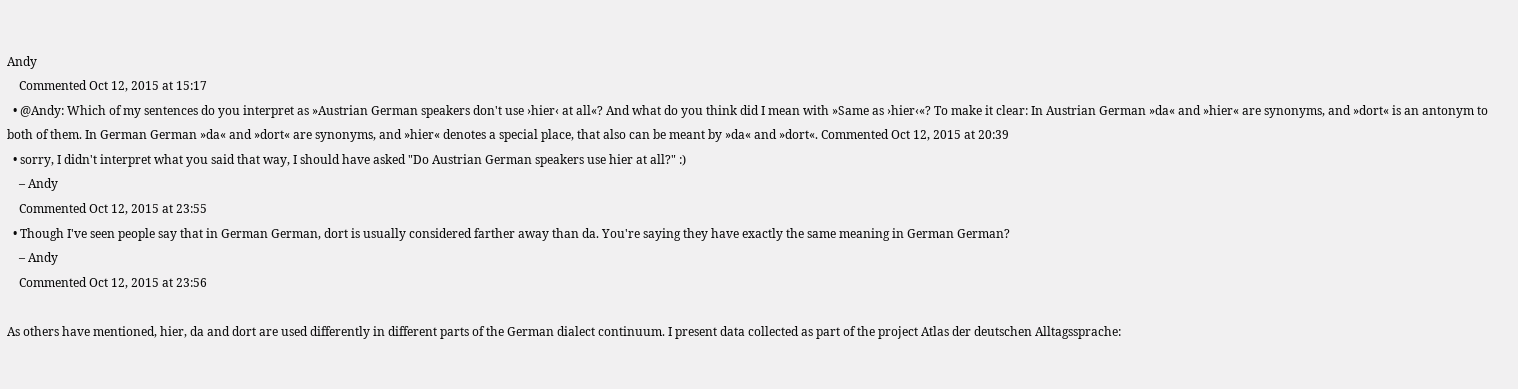Andy
    Commented Oct 12, 2015 at 15:17
  • @Andy: Which of my sentences do you interpret as »Austrian German speakers don't use ›hier‹ at all«? And what do you think did I mean with »Same as ›hier‹«? To make it clear: In Austrian German »da« and »hier« are synonyms, and »dort« is an antonym to both of them. In German German »da« and »dort« are synonyms, and »hier« denotes a special place, that also can be meant by »da« and »dort«. Commented Oct 12, 2015 at 20:39
  • sorry, I didn't interpret what you said that way, I should have asked "Do Austrian German speakers use hier at all?" :)
    – Andy
    Commented Oct 12, 2015 at 23:55
  • Though I've seen people say that in German German, dort is usually considered farther away than da. You're saying they have exactly the same meaning in German German?
    – Andy
    Commented Oct 12, 2015 at 23:56

As others have mentioned, hier, da and dort are used differently in different parts of the German dialect continuum. I present data collected as part of the project Atlas der deutschen Alltagssprache: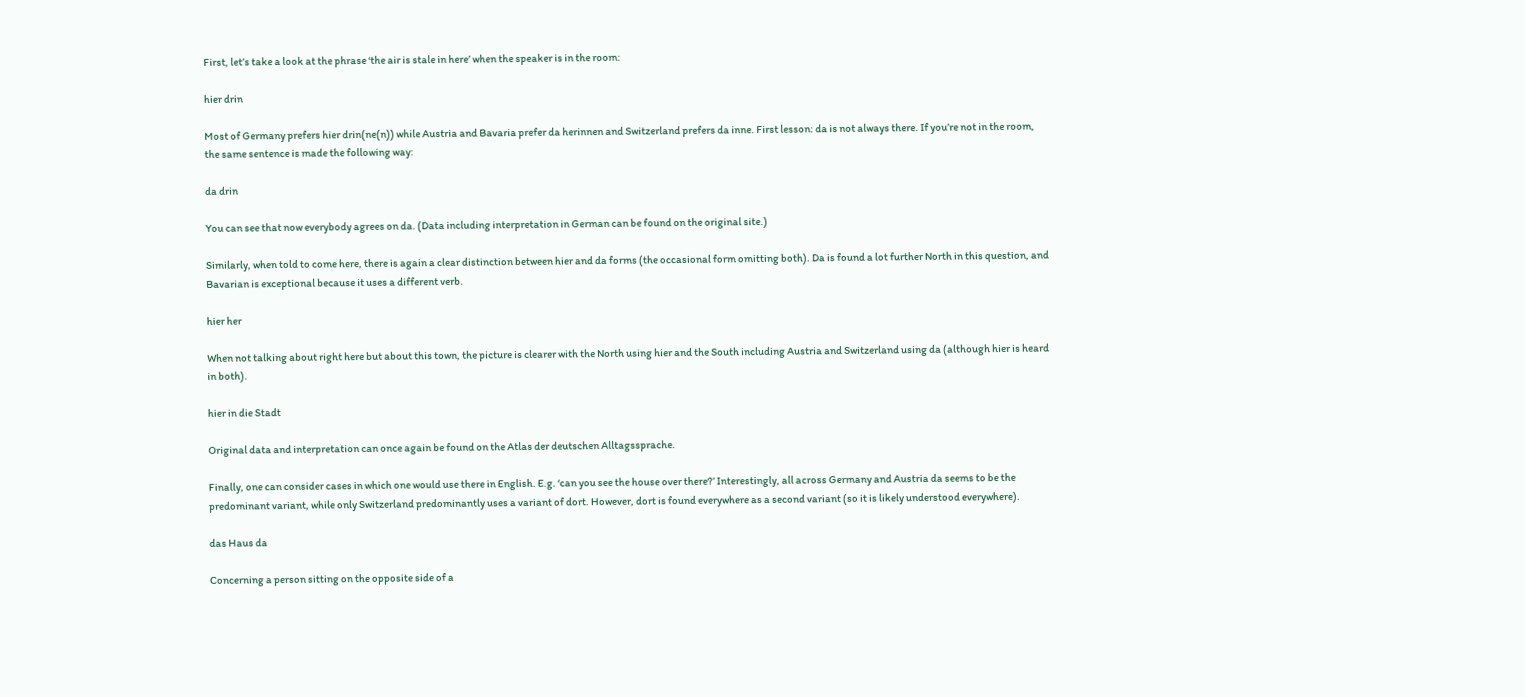First, let’s take a look at the phrase ‘the air is stale in here’ when the speaker is in the room:

hier drin

Most of Germany prefers hier drin(ne(n)) while Austria and Bavaria prefer da herinnen and Switzerland prefers da inne. First lesson: da is not always there. If you’re not in the room, the same sentence is made the following way:

da drin

You can see that now everybody agrees on da. (Data including interpretation in German can be found on the original site.)

Similarly, when told to come here, there is again a clear distinction between hier and da forms (the occasional form omitting both). Da is found a lot further North in this question, and Bavarian is exceptional because it uses a different verb.

hier her

When not talking about right here but about this town, the picture is clearer with the North using hier and the South including Austria and Switzerland using da (although hier is heard in both).

hier in die Stadt

Original data and interpretation can once again be found on the Atlas der deutschen Alltagssprache.

Finally, one can consider cases in which one would use there in English. E.g. ‘can you see the house over there?’ Interestingly, all across Germany and Austria da seems to be the predominant variant, while only Switzerland predominantly uses a variant of dort. However, dort is found everywhere as a second variant (so it is likely understood everywhere).

das Haus da

Concerning a person sitting on the opposite side of a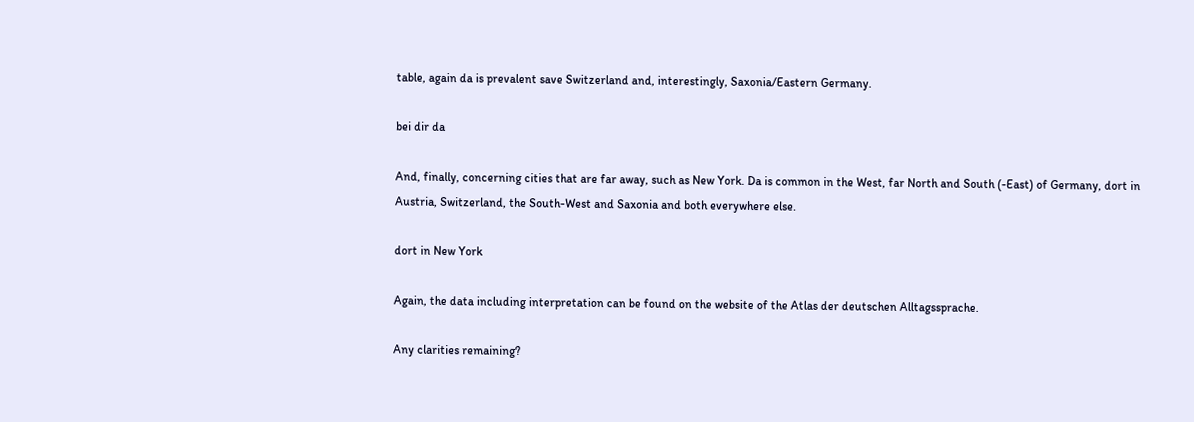table, again da is prevalent save Switzerland and, interestingly, Saxonia/Eastern Germany.

bei dir da

And, finally, concerning cities that are far away, such as New York. Da is common in the West, far North and South (-East) of Germany, dort in Austria, Switzerland, the South-West and Saxonia and both everywhere else.

dort in New York

Again, the data including interpretation can be found on the website of the Atlas der deutschen Alltagssprache.

Any clarities remaining?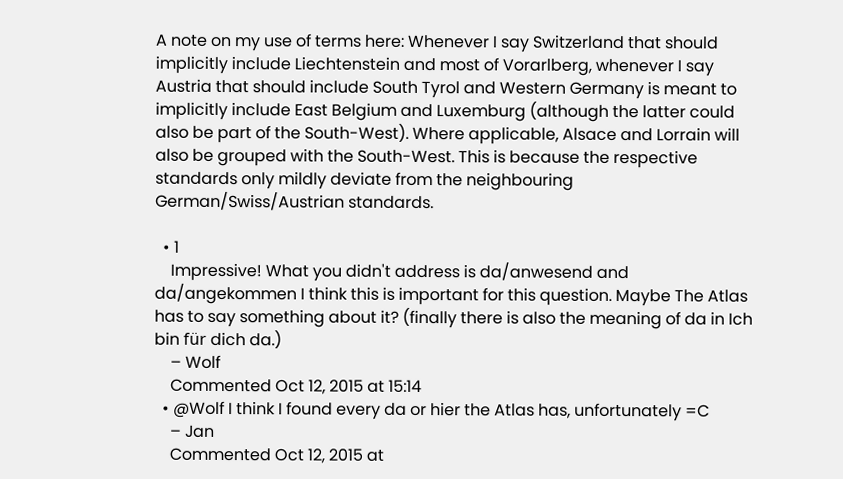A note on my use of terms here: Whenever I say Switzerland that should implicitly include Liechtenstein and most of Vorarlberg, whenever I say Austria that should include South Tyrol and Western Germany is meant to implicitly include East Belgium and Luxemburg (although the latter could also be part of the South-West). Where applicable, Alsace and Lorrain will also be grouped with the South-West. This is because the respective standards only mildly deviate from the neighbouring German/Swiss/Austrian standards.

  • 1
    Impressive! What you didn't address is da/anwesend and da/angekommen I think this is important for this question. Maybe The Atlas has to say something about it? (finally there is also the meaning of da in Ich bin für dich da.)
    – Wolf
    Commented Oct 12, 2015 at 15:14
  • @Wolf I think I found every da or hier the Atlas has, unfortunately =C
    – Jan
    Commented Oct 12, 2015 at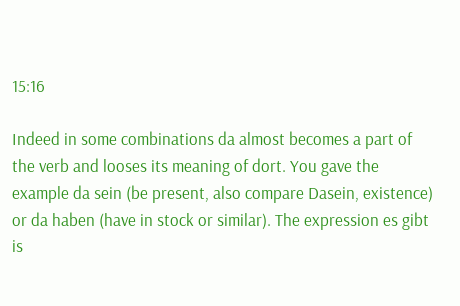15:16

Indeed in some combinations da almost becomes a part of the verb and looses its meaning of dort. You gave the example da sein (be present, also compare Dasein, existence) or da haben (have in stock or similar). The expression es gibt is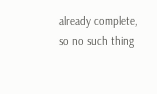already complete, so no such thing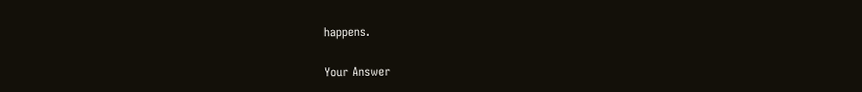happens.

Your Answer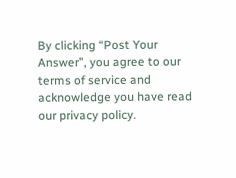By clicking “Post Your Answer”, you agree to our terms of service and acknowledge you have read our privacy policy.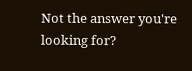Not the answer you're looking for?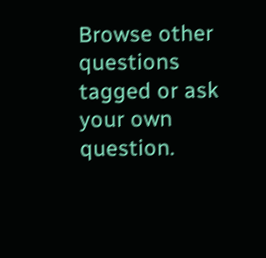Browse other questions tagged or ask your own question.